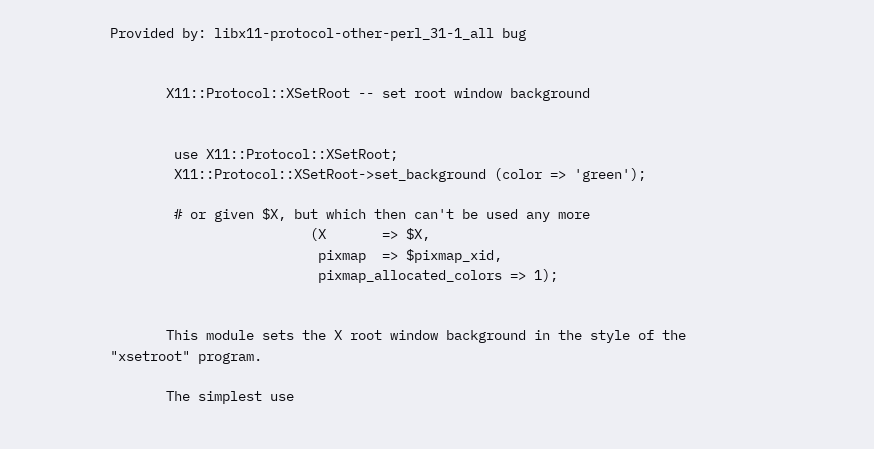Provided by: libx11-protocol-other-perl_31-1_all bug


       X11::Protocol::XSetRoot -- set root window background


        use X11::Protocol::XSetRoot;
        X11::Protocol::XSetRoot->set_background (color => 'green');

        # or given $X, but which then can't be used any more
                         (X       => $X,
                          pixmap  => $pixmap_xid,
                          pixmap_allocated_colors => 1);


       This module sets the X root window background in the style of the "xsetroot" program.

       The simplest use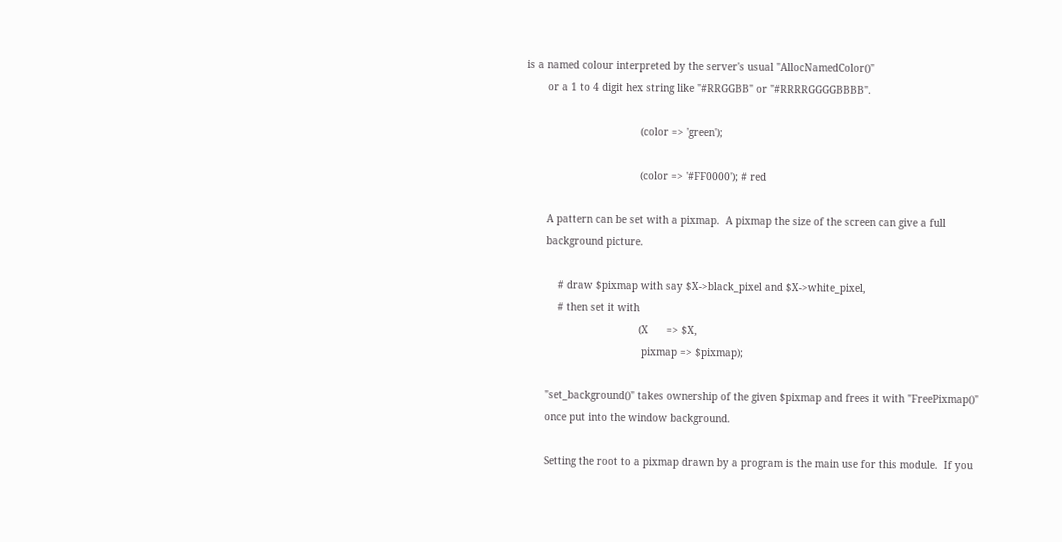is a named colour interpreted by the server's usual "AllocNamedColor()"
       or a 1 to 4 digit hex string like "#RRGGBB" or "#RRRRGGGGBBBB".

                                      (color => 'green');

                                      (color => '#FF0000'); # red

       A pattern can be set with a pixmap.  A pixmap the size of the screen can give a full
       background picture.

           # draw $pixmap with say $X->black_pixel and $X->white_pixel,
           # then set it with
                                      (X      => $X,
                                       pixmap => $pixmap);

       "set_background()" takes ownership of the given $pixmap and frees it with "FreePixmap()"
       once put into the window background.

       Setting the root to a pixmap drawn by a program is the main use for this module.  If you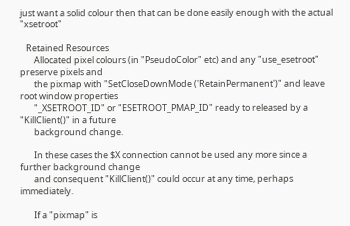just want a solid colour then that can be done easily enough with the actual "xsetroot"

   Retained Resources
       Allocated pixel colours (in "PseudoColor" etc) and any "use_esetroot" preserve pixels and
       the pixmap with "SetCloseDownMode ('RetainPermanent')" and leave root window properties
       "_XSETROOT_ID" or "ESETROOT_PMAP_ID" ready to released by a "KillClient()" in a future
       background change.

       In these cases the $X connection cannot be used any more since a further background change
       and consequent "KillClient()" could occur at any time, perhaps immediately.

       If a "pixmap" is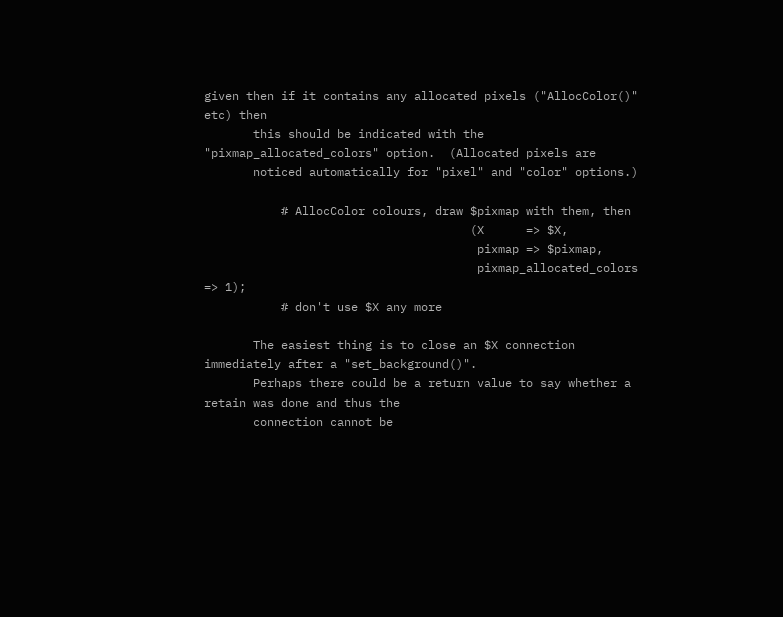given then if it contains any allocated pixels ("AllocColor()" etc) then
       this should be indicated with the "pixmap_allocated_colors" option.  (Allocated pixels are
       noticed automatically for "pixel" and "color" options.)

           # AllocColor colours, draw $pixmap with them, then
                                      (X      => $X,
                                       pixmap => $pixmap,
                                       pixmap_allocated_colors => 1);
           # don't use $X any more

       The easiest thing is to close an $X connection immediately after a "set_background()".
       Perhaps there could be a return value to say whether a retain was done and thus the
       connection cannot be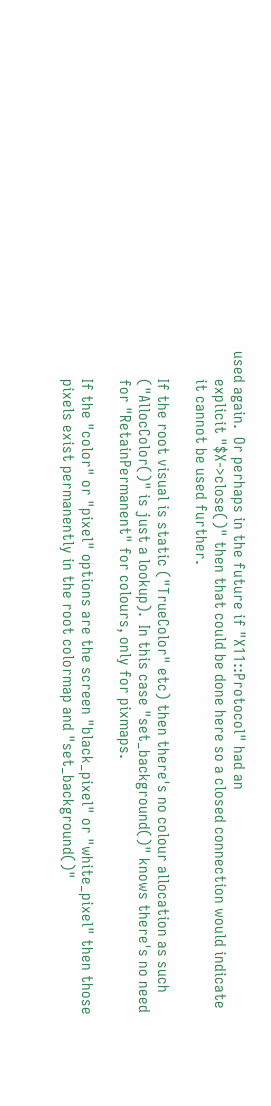used again.  Or perhaps in the future if "X11::Protocol" had an
       explicit "$X->close()" then that could be done here so a closed connection would indicate
       it cannot be used further.

       If the root visual is static ("TrueColor" etc) then there's no colour allocation as such
       ("AllocColor()" is just a lookup).  In this case "set_background()" knows there's no need
       for "RetainPermanent" for colours, only for pixmaps.

       If the "color" or "pixel" options are the screen "black_pixel" or "white_pixel" then those
       pixels exist permanently in the root colormap and "set_background()"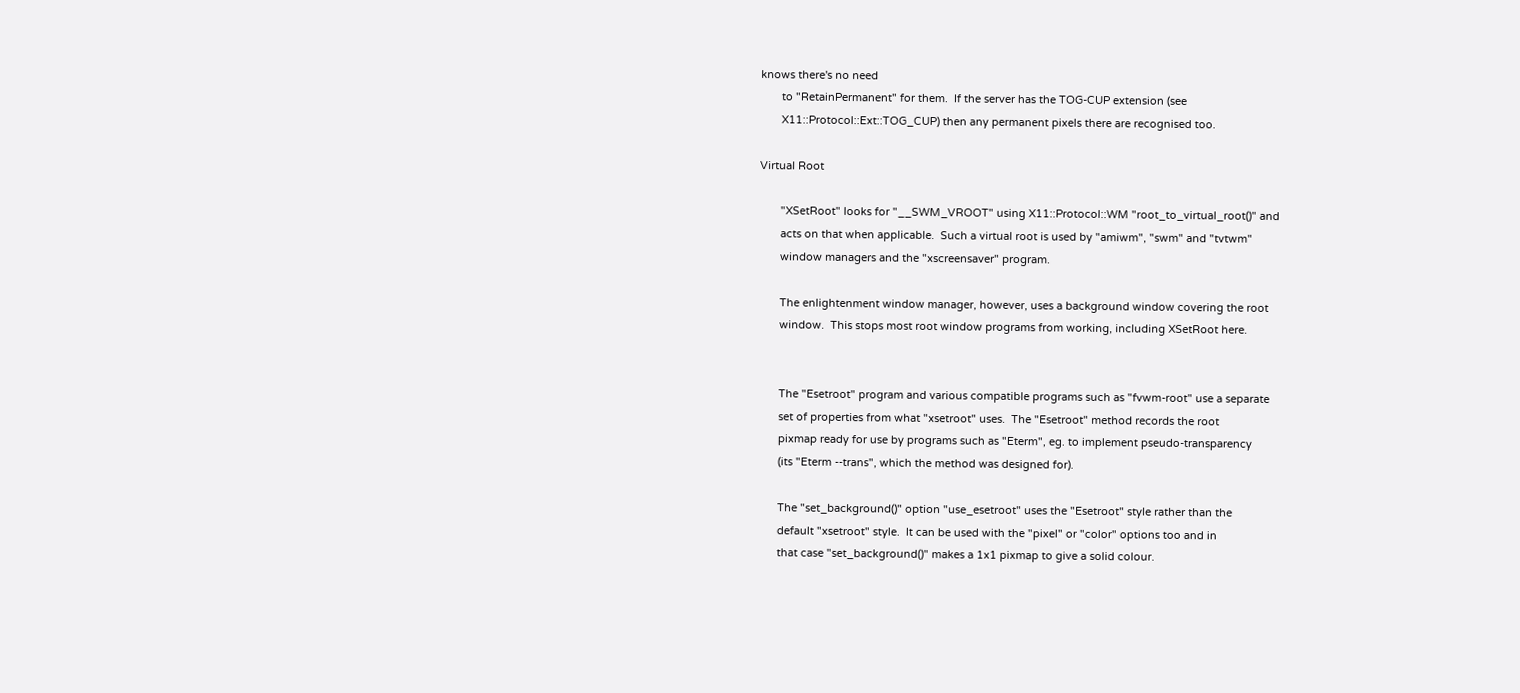knows there's no need
       to "RetainPermanent" for them.  If the server has the TOG-CUP extension (see
       X11::Protocol::Ext::TOG_CUP) then any permanent pixels there are recognised too.

Virtual Root

       "XSetRoot" looks for "__SWM_VROOT" using X11::Protocol::WM "root_to_virtual_root()" and
       acts on that when applicable.  Such a virtual root is used by "amiwm", "swm" and "tvtwm"
       window managers and the "xscreensaver" program.

       The enlightenment window manager, however, uses a background window covering the root
       window.  This stops most root window programs from working, including XSetRoot here.


       The "Esetroot" program and various compatible programs such as "fvwm-root" use a separate
       set of properties from what "xsetroot" uses.  The "Esetroot" method records the root
       pixmap ready for use by programs such as "Eterm", eg. to implement pseudo-transparency
       (its "Eterm --trans", which the method was designed for).

       The "set_background()" option "use_esetroot" uses the "Esetroot" style rather than the
       default "xsetroot" style.  It can be used with the "pixel" or "color" options too and in
       that case "set_background()" makes a 1x1 pixmap to give a solid colour.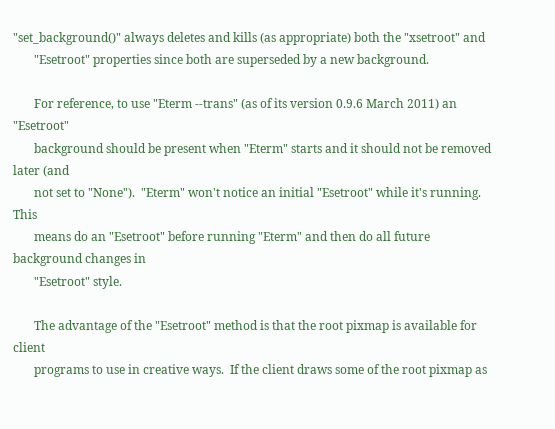"set_background()" always deletes and kills (as appropriate) both the "xsetroot" and
       "Esetroot" properties since both are superseded by a new background.

       For reference, to use "Eterm --trans" (as of its version 0.9.6 March 2011) an "Esetroot"
       background should be present when "Eterm" starts and it should not be removed later (and
       not set to "None").  "Eterm" won't notice an initial "Esetroot" while it's running.  This
       means do an "Esetroot" before running "Eterm" and then do all future background changes in
       "Esetroot" style.

       The advantage of the "Esetroot" method is that the root pixmap is available for client
       programs to use in creative ways.  If the client draws some of the root pixmap as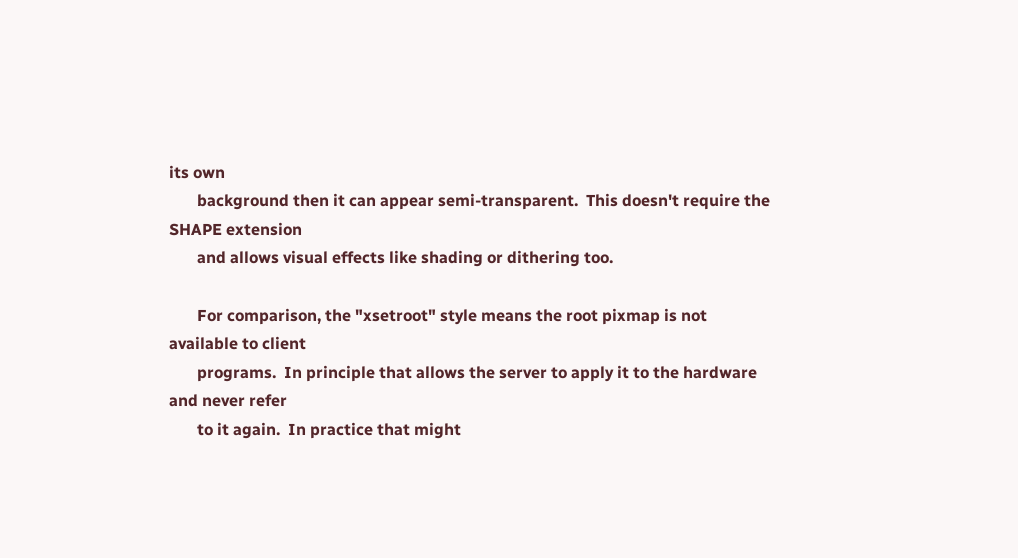its own
       background then it can appear semi-transparent.  This doesn't require the SHAPE extension
       and allows visual effects like shading or dithering too.

       For comparison, the "xsetroot" style means the root pixmap is not available to client
       programs.  In principle that allows the server to apply it to the hardware and never refer
       to it again.  In practice that might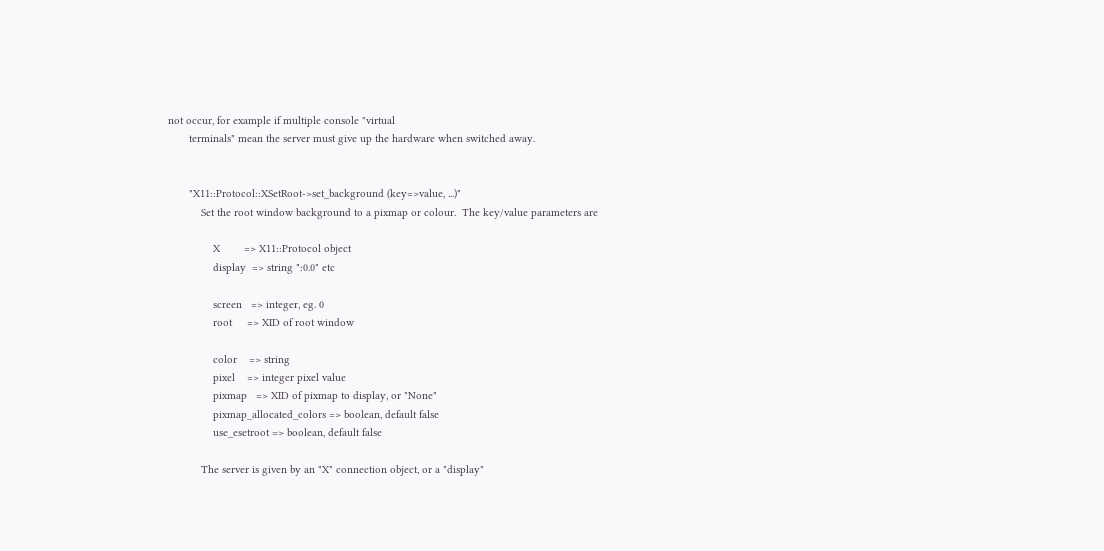not occur, for example if multiple console "virtual
       terminals" mean the server must give up the hardware when switched away.


       "X11::Protocol::XSetRoot->set_background (key=>value, ...)"
           Set the root window background to a pixmap or colour.  The key/value parameters are

               X        => X11::Protocol object
               display  => string ":0.0" etc

               screen   => integer, eg. 0
               root     => XID of root window

               color    => string
               pixel    => integer pixel value
               pixmap   => XID of pixmap to display, or "None"
               pixmap_allocated_colors => boolean, default false
               use_esetroot => boolean, default false

           The server is given by an "X" connection object, or a "display"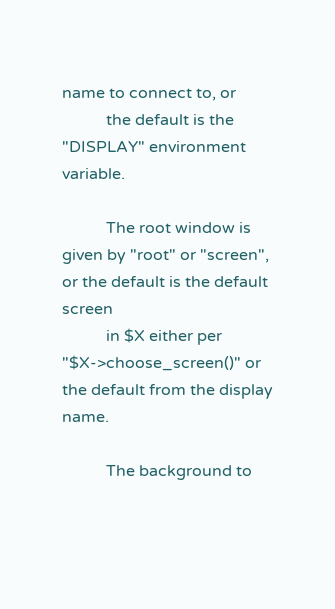name to connect to, or
           the default is the "DISPLAY" environment variable.

           The root window is given by "root" or "screen", or the default is the default screen
           in $X either per "$X->choose_screen()" or the default from the display name.

           The background to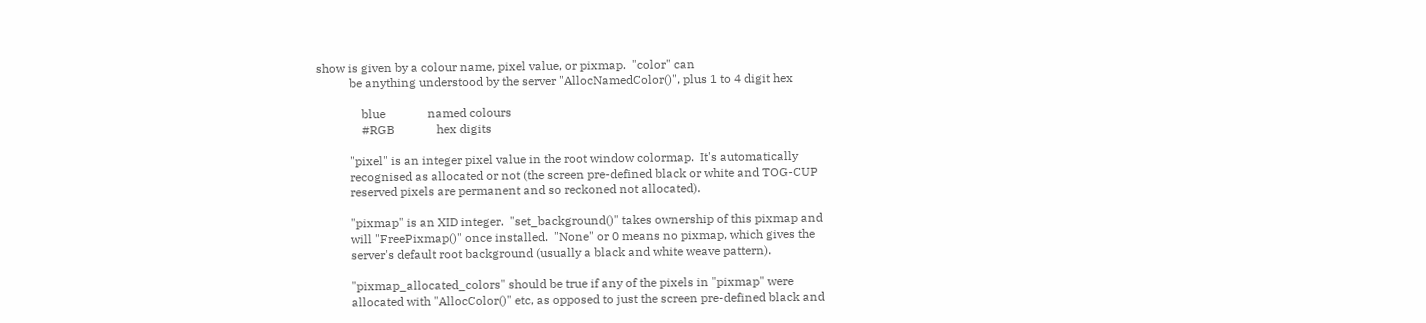show is given by a colour name, pixel value, or pixmap.  "color" can
           be anything understood by the server "AllocNamedColor()", plus 1 to 4 digit hex

               blue              named colours
               #RGB              hex digits

           "pixel" is an integer pixel value in the root window colormap.  It's automatically
           recognised as allocated or not (the screen pre-defined black or white and TOG-CUP
           reserved pixels are permanent and so reckoned not allocated).

           "pixmap" is an XID integer.  "set_background()" takes ownership of this pixmap and
           will "FreePixmap()" once installed.  "None" or 0 means no pixmap, which gives the
           server's default root background (usually a black and white weave pattern).

           "pixmap_allocated_colors" should be true if any of the pixels in "pixmap" were
           allocated with "AllocColor()" etc, as opposed to just the screen pre-defined black and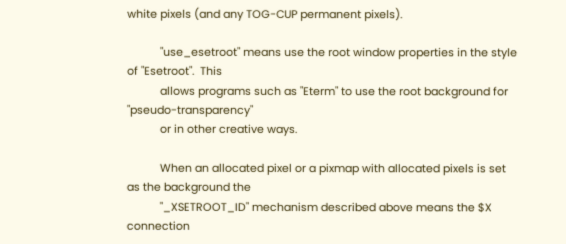white pixels (and any TOG-CUP permanent pixels).

           "use_esetroot" means use the root window properties in the style of "Esetroot".  This
           allows programs such as "Eterm" to use the root background for "pseudo-transparency"
           or in other creative ways.

           When an allocated pixel or a pixmap with allocated pixels is set as the background the
           "_XSETROOT_ID" mechanism described above means the $X connection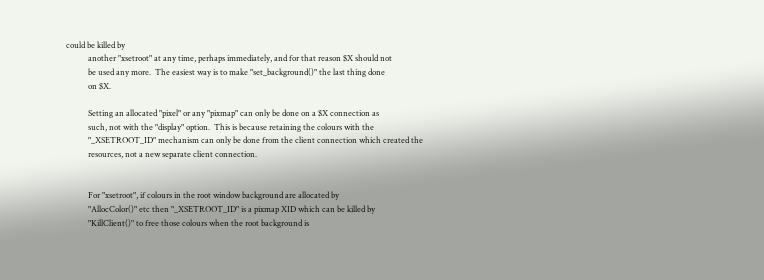could be killed by
           another "xsetroot" at any time, perhaps immediately, and for that reason $X should not
           be used any more.  The easiest way is to make "set_background()" the last thing done
           on $X.

           Setting an allocated "pixel" or any "pixmap" can only be done on a $X connection as
           such, not with the "display" option.  This is because retaining the colours with the
           "_XSETROOT_ID" mechanism can only be done from the client connection which created the
           resources, not a new separate client connection.


           For "xsetroot", if colours in the root window background are allocated by
           "AllocColor()" etc then "_XSETROOT_ID" is a pixmap XID which can be killed by
           "KillClient()" to free those colours when the root background is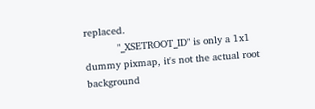replaced.
           "_XSETROOT_ID" is only a 1x1 dummy pixmap, it's not the actual root background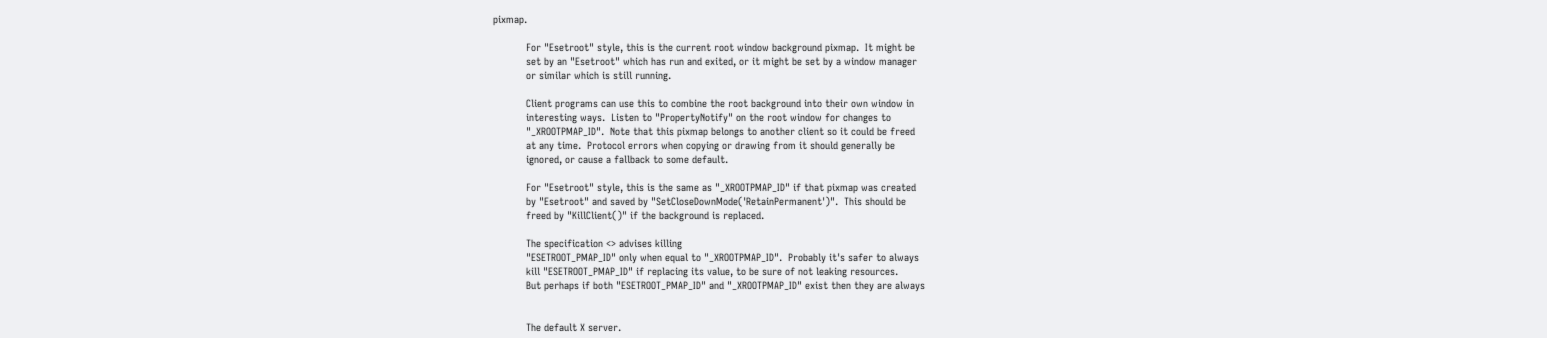pixmap.

           For "Esetroot" style, this is the current root window background pixmap.  It might be
           set by an "Esetroot" which has run and exited, or it might be set by a window manager
           or similar which is still running.

           Client programs can use this to combine the root background into their own window in
           interesting ways.  Listen to "PropertyNotify" on the root window for changes to
           "_XROOTPMAP_ID".  Note that this pixmap belongs to another client so it could be freed
           at any time.  Protocol errors when copying or drawing from it should generally be
           ignored, or cause a fallback to some default.

           For "Esetroot" style, this is the same as "_XROOTPMAP_ID" if that pixmap was created
           by "Esetroot" and saved by "SetCloseDownMode('RetainPermanent')".  This should be
           freed by "KillClient()" if the background is replaced.

           The specification <> advises killing
           "ESETROOT_PMAP_ID" only when equal to "_XROOTPMAP_ID".  Probably it's safer to always
           kill "ESETROOT_PMAP_ID" if replacing its value, to be sure of not leaking resources.
           But perhaps if both "ESETROOT_PMAP_ID" and "_XROOTPMAP_ID" exist then they are always


           The default X server.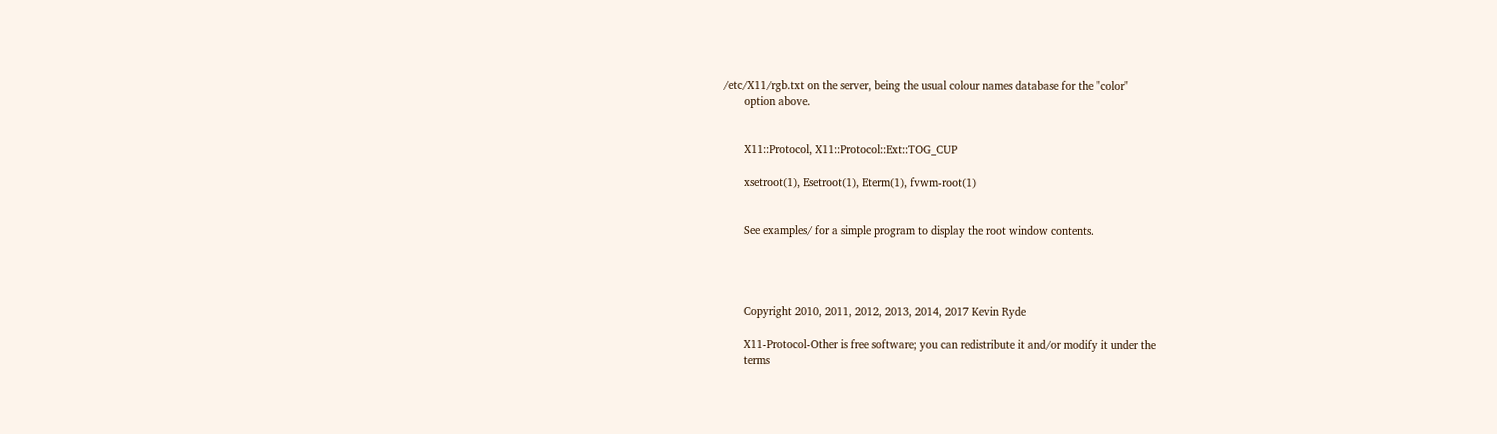/etc/X11/rgb.txt on the server, being the usual colour names database for the "color"
       option above.


       X11::Protocol, X11::Protocol::Ext::TOG_CUP

       xsetroot(1), Esetroot(1), Eterm(1), fvwm-root(1)


       See examples/ for a simple program to display the root window contents.




       Copyright 2010, 2011, 2012, 2013, 2014, 2017 Kevin Ryde

       X11-Protocol-Other is free software; you can redistribute it and/or modify it under the
       terms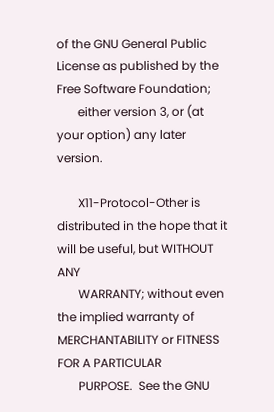of the GNU General Public License as published by the Free Software Foundation;
       either version 3, or (at your option) any later version.

       X11-Protocol-Other is distributed in the hope that it will be useful, but WITHOUT ANY
       WARRANTY; without even the implied warranty of MERCHANTABILITY or FITNESS FOR A PARTICULAR
       PURPOSE.  See the GNU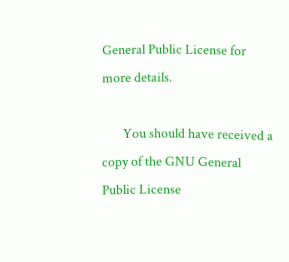General Public License for more details.

       You should have received a copy of the GNU General Public License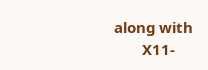along with
       X11-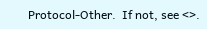Protocol-Other.  If not, see <>.